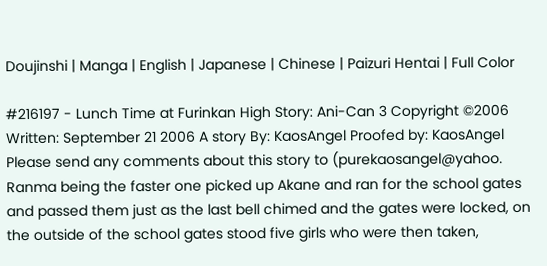Doujinshi | Manga | English | Japanese | Chinese | Paizuri Hentai | Full Color

#216197 - Lunch Time at Furinkan High Story: Ani-Can 3 Copyright ©2006 Written: September 21 2006 A story By: KaosAngel Proofed by: KaosAngel Please send any comments about this story to (purekaosangel@yahoo. Ranma being the faster one picked up Akane and ran for the school gates and passed them just as the last bell chimed and the gates were locked, on the outside of the school gates stood five girls who were then taken,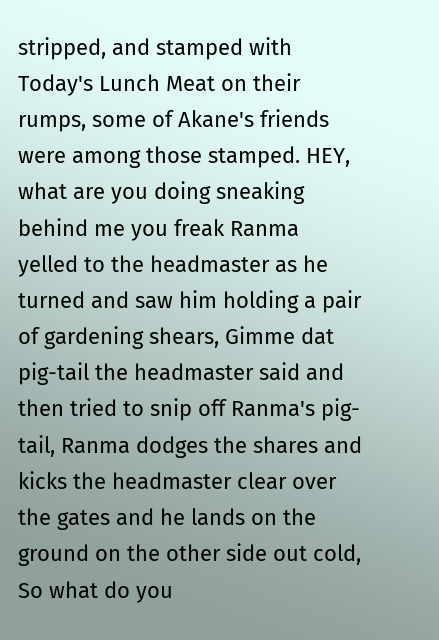stripped, and stamped with Today's Lunch Meat on their rumps, some of Akane's friends were among those stamped. HEY, what are you doing sneaking behind me you freak Ranma yelled to the headmaster as he turned and saw him holding a pair of gardening shears, Gimme dat pig-tail the headmaster said and then tried to snip off Ranma's pig-tail, Ranma dodges the shares and kicks the headmaster clear over the gates and he lands on the ground on the other side out cold, So what do you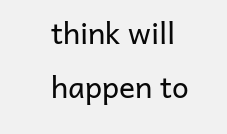think will happen to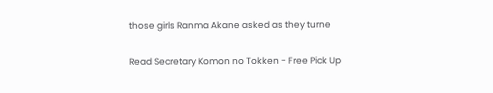those girls Ranma Akane asked as they turne

Read Secretary Komon no Tokken - Free Pick Up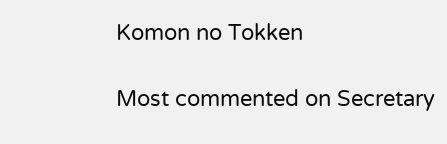Komon no Tokken

Most commented on Secretary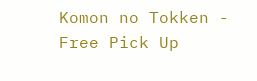Komon no Tokken - Free Pick Up